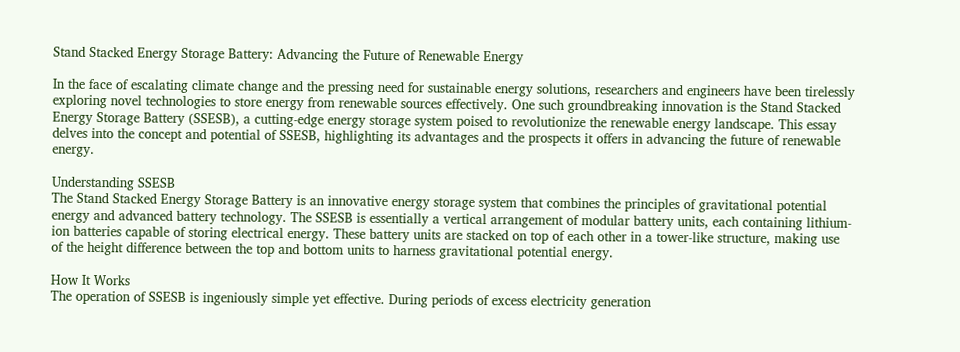Stand Stacked Energy Storage Battery: Advancing the Future of Renewable Energy

In the face of escalating climate change and the pressing need for sustainable energy solutions, researchers and engineers have been tirelessly exploring novel technologies to store energy from renewable sources effectively. One such groundbreaking innovation is the Stand Stacked Energy Storage Battery (SSESB), a cutting-edge energy storage system poised to revolutionize the renewable energy landscape. This essay delves into the concept and potential of SSESB, highlighting its advantages and the prospects it offers in advancing the future of renewable energy.

Understanding SSESB
The Stand Stacked Energy Storage Battery is an innovative energy storage system that combines the principles of gravitational potential energy and advanced battery technology. The SSESB is essentially a vertical arrangement of modular battery units, each containing lithium-ion batteries capable of storing electrical energy. These battery units are stacked on top of each other in a tower-like structure, making use of the height difference between the top and bottom units to harness gravitational potential energy.

How It Works
The operation of SSESB is ingeniously simple yet effective. During periods of excess electricity generation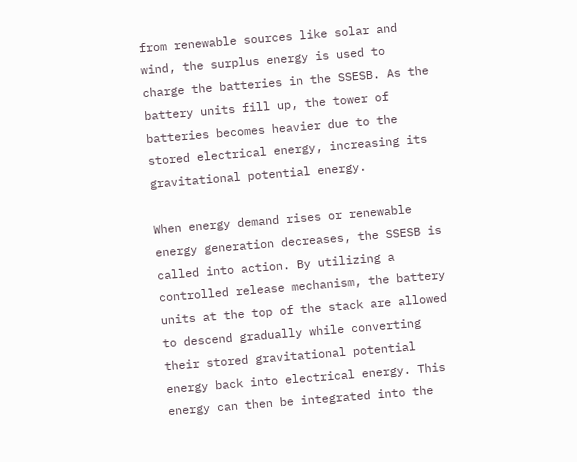from renewable sources like solar and wind, the surplus energy is used to charge the batteries in the SSESB. As the battery units fill up, the tower of batteries becomes heavier due to the stored electrical energy, increasing its gravitational potential energy.

When energy demand rises or renewable energy generation decreases, the SSESB is called into action. By utilizing a controlled release mechanism, the battery units at the top of the stack are allowed to descend gradually while converting their stored gravitational potential energy back into electrical energy. This energy can then be integrated into the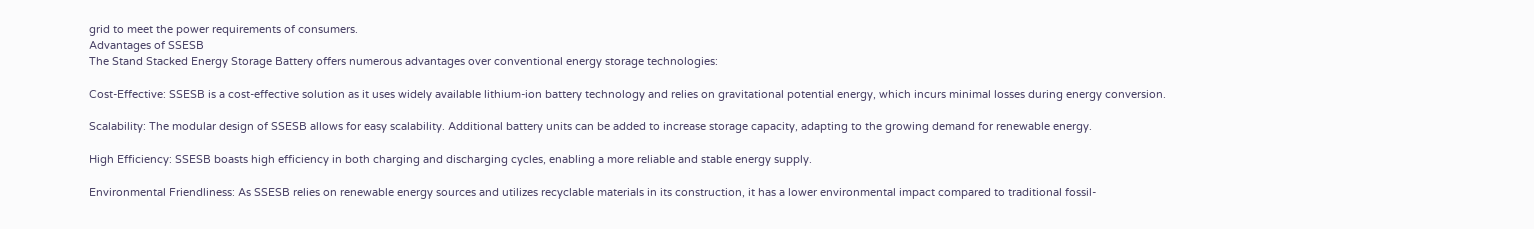grid to meet the power requirements of consumers.
Advantages of SSESB
The Stand Stacked Energy Storage Battery offers numerous advantages over conventional energy storage technologies:

Cost-Effective: SSESB is a cost-effective solution as it uses widely available lithium-ion battery technology and relies on gravitational potential energy, which incurs minimal losses during energy conversion.

Scalability: The modular design of SSESB allows for easy scalability. Additional battery units can be added to increase storage capacity, adapting to the growing demand for renewable energy.

High Efficiency: SSESB boasts high efficiency in both charging and discharging cycles, enabling a more reliable and stable energy supply.

Environmental Friendliness: As SSESB relies on renewable energy sources and utilizes recyclable materials in its construction, it has a lower environmental impact compared to traditional fossil-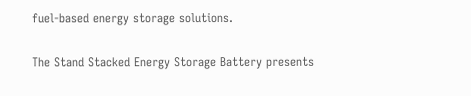fuel-based energy storage solutions.

The Stand Stacked Energy Storage Battery presents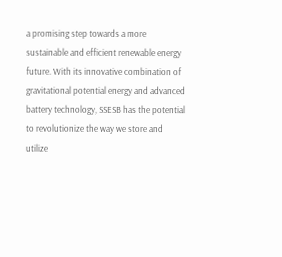a promising step towards a more sustainable and efficient renewable energy future. With its innovative combination of gravitational potential energy and advanced battery technology, SSESB has the potential to revolutionize the way we store and utilize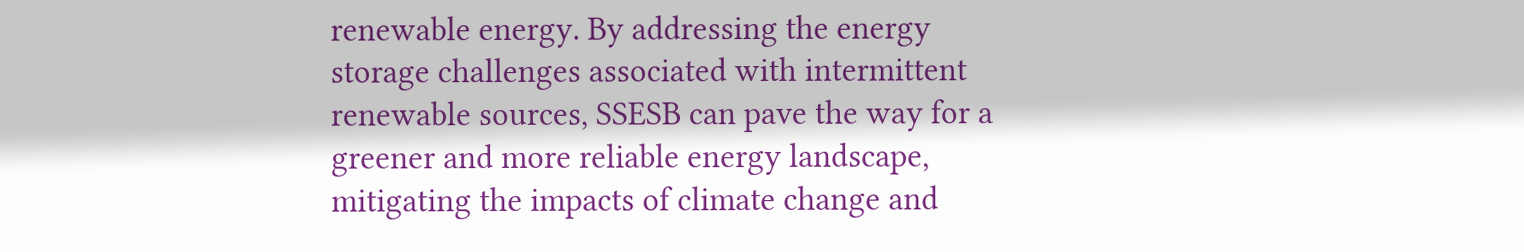renewable energy. By addressing the energy storage challenges associated with intermittent renewable sources, SSESB can pave the way for a greener and more reliable energy landscape, mitigating the impacts of climate change and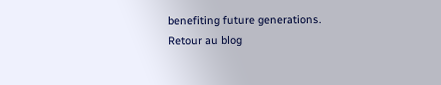benefiting future generations.
Retour au blog